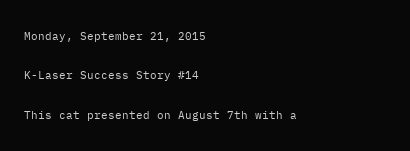Monday, September 21, 2015

K-Laser Success Story #14

This cat presented on August 7th with a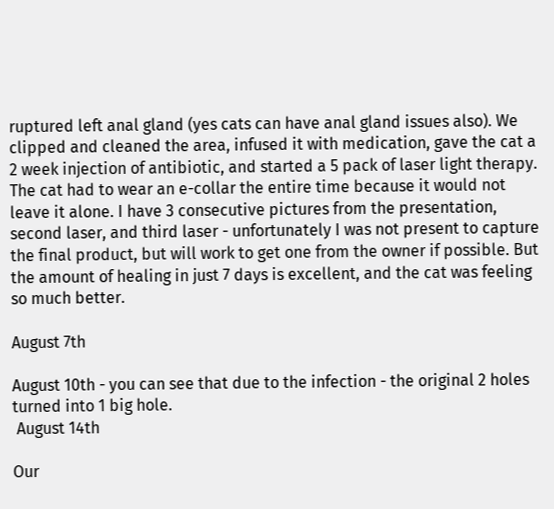ruptured left anal gland (yes cats can have anal gland issues also). We clipped and cleaned the area, infused it with medication, gave the cat a 2 week injection of antibiotic, and started a 5 pack of laser light therapy. The cat had to wear an e-collar the entire time because it would not leave it alone. I have 3 consecutive pictures from the presentation, second laser, and third laser - unfortunately I was not present to capture the final product, but will work to get one from the owner if possible. But the amount of healing in just 7 days is excellent, and the cat was feeling so much better.

August 7th

August 10th - you can see that due to the infection - the original 2 holes turned into 1 big hole.
 August 14th

Our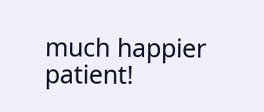much happier patient!